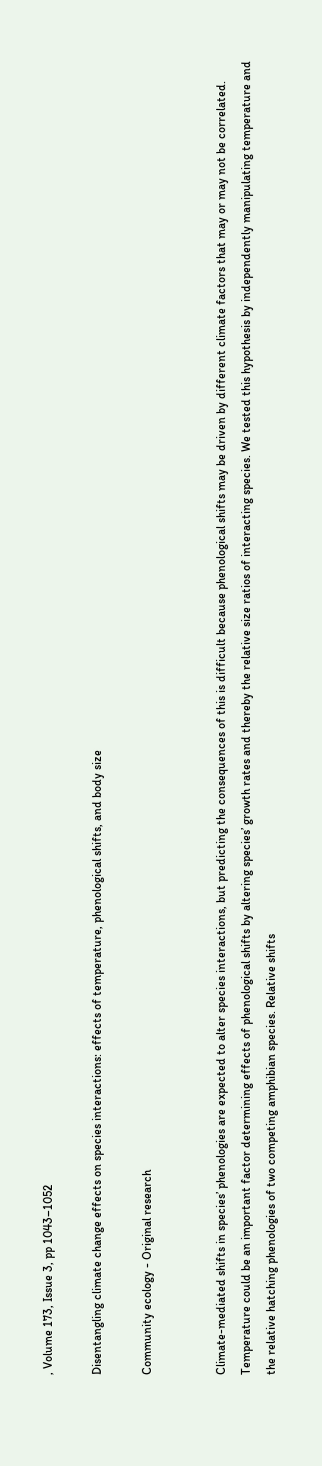, Volume 173, Issue 3, pp 1043–1052

Disentangling climate change effects on species interactions: effects of temperature, phenological shifts, and body size

Community ecology - Original research


Climate-mediated shifts in species’ phenologies are expected to alter species interactions, but predicting the consequences of this is difficult because phenological shifts may be driven by different climate factors that may or may not be correlated. Temperature could be an important factor determining effects of phenological shifts by altering species’ growth rates and thereby the relative size ratios of interacting species. We tested this hypothesis by independently manipulating temperature and the relative hatching phenologies of two competing amphibian species. Relative shifts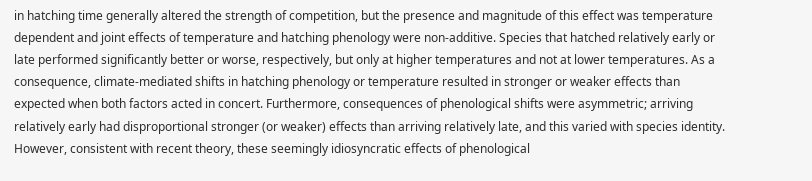in hatching time generally altered the strength of competition, but the presence and magnitude of this effect was temperature dependent and joint effects of temperature and hatching phenology were non-additive. Species that hatched relatively early or late performed significantly better or worse, respectively, but only at higher temperatures and not at lower temperatures. As a consequence, climate-mediated shifts in hatching phenology or temperature resulted in stronger or weaker effects than expected when both factors acted in concert. Furthermore, consequences of phenological shifts were asymmetric; arriving relatively early had disproportional stronger (or weaker) effects than arriving relatively late, and this varied with species identity. However, consistent with recent theory, these seemingly idiosyncratic effects of phenological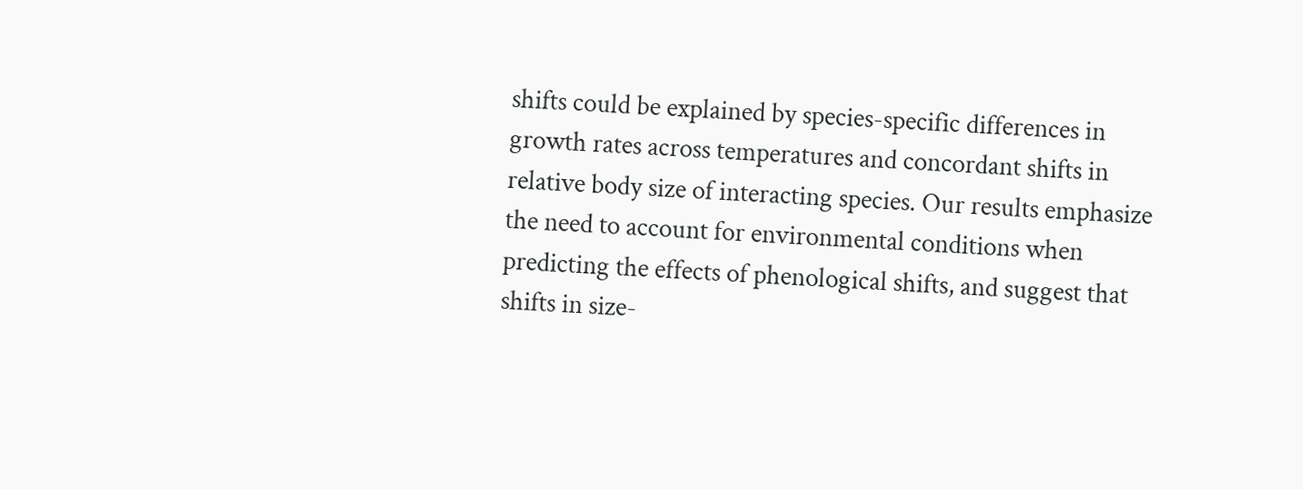shifts could be explained by species-specific differences in growth rates across temperatures and concordant shifts in relative body size of interacting species. Our results emphasize the need to account for environmental conditions when predicting the effects of phenological shifts, and suggest that shifts in size-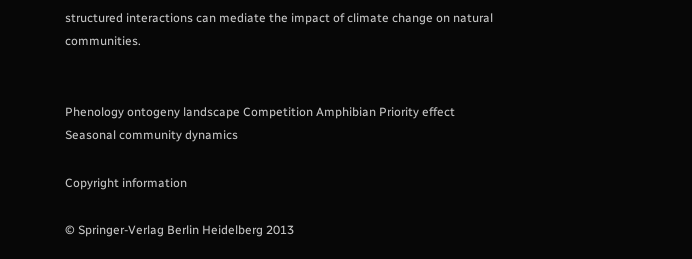structured interactions can mediate the impact of climate change on natural communities.


Phenology ontogeny landscape Competition Amphibian Priority effect Seasonal community dynamics

Copyright information

© Springer-Verlag Berlin Heidelberg 2013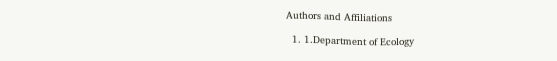Authors and Affiliations

  1. 1.Department of Ecology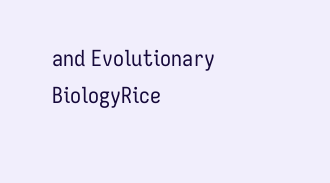and Evolutionary BiologyRice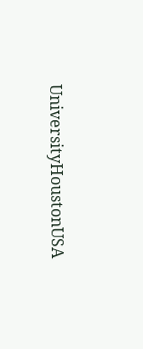UniversityHoustonUSA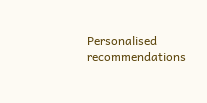Personalised recommendations